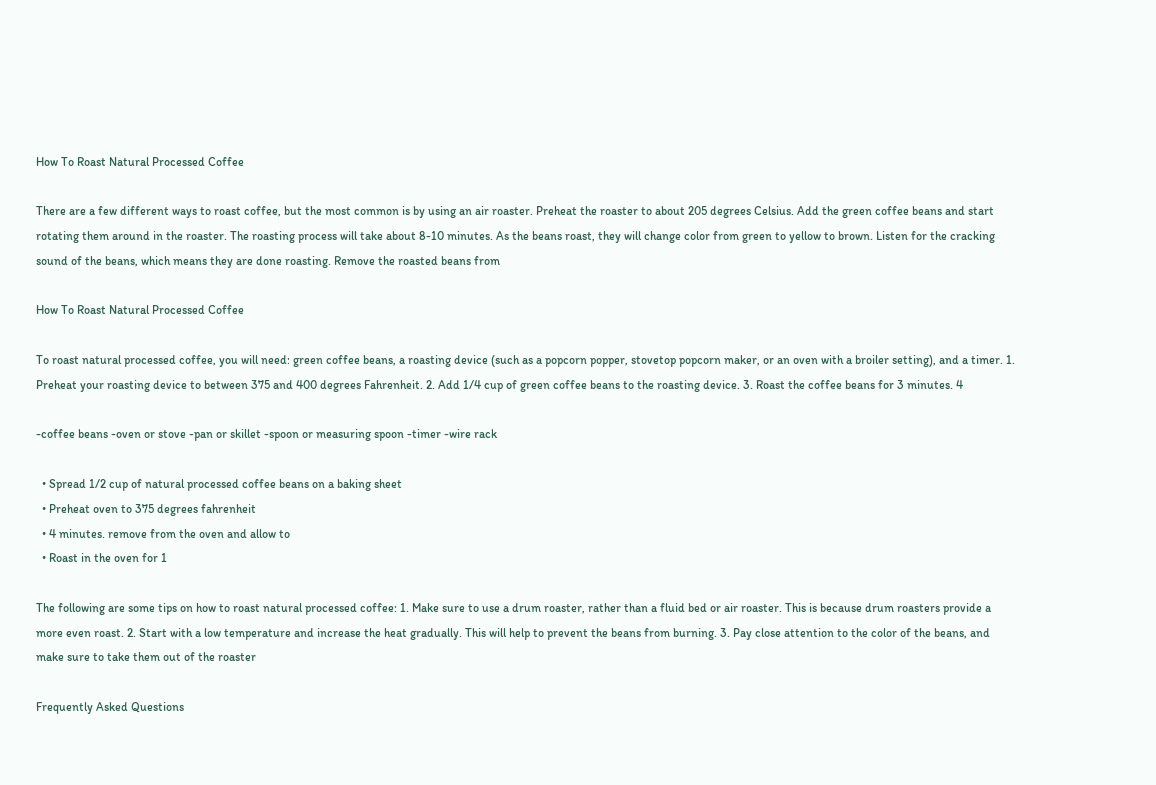How To Roast Natural Processed Coffee

There are a few different ways to roast coffee, but the most common is by using an air roaster. Preheat the roaster to about 205 degrees Celsius. Add the green coffee beans and start rotating them around in the roaster. The roasting process will take about 8-10 minutes. As the beans roast, they will change color from green to yellow to brown. Listen for the cracking sound of the beans, which means they are done roasting. Remove the roasted beans from

How To Roast Natural Processed Coffee

To roast natural processed coffee, you will need: green coffee beans, a roasting device (such as a popcorn popper, stovetop popcorn maker, or an oven with a broiler setting), and a timer. 1. Preheat your roasting device to between 375 and 400 degrees Fahrenheit. 2. Add 1/4 cup of green coffee beans to the roasting device. 3. Roast the coffee beans for 3 minutes. 4

-coffee beans -oven or stove -pan or skillet -spoon or measuring spoon -timer -wire rack

  • Spread 1/2 cup of natural processed coffee beans on a baking sheet
  • Preheat oven to 375 degrees fahrenheit
  • 4 minutes. remove from the oven and allow to
  • Roast in the oven for 1

The following are some tips on how to roast natural processed coffee: 1. Make sure to use a drum roaster, rather than a fluid bed or air roaster. This is because drum roasters provide a more even roast. 2. Start with a low temperature and increase the heat gradually. This will help to prevent the beans from burning. 3. Pay close attention to the color of the beans, and make sure to take them out of the roaster

Frequently Asked Questions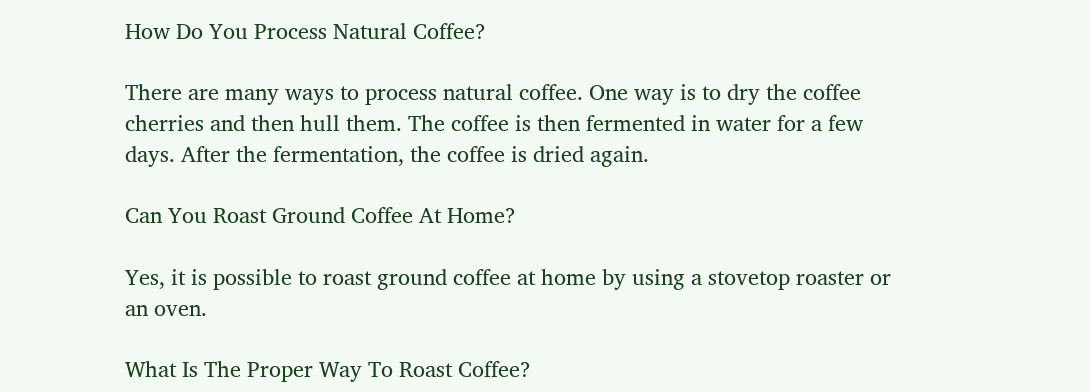How Do You Process Natural Coffee?

There are many ways to process natural coffee. One way is to dry the coffee cherries and then hull them. The coffee is then fermented in water for a few days. After the fermentation, the coffee is dried again.

Can You Roast Ground Coffee At Home?

Yes, it is possible to roast ground coffee at home by using a stovetop roaster or an oven.

What Is The Proper Way To Roast Coffee?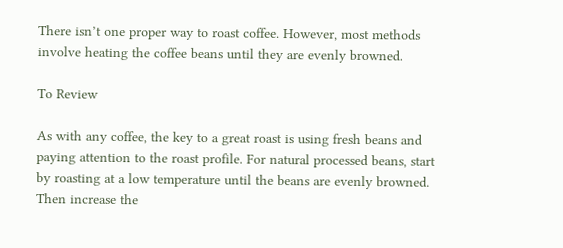There isn’t one proper way to roast coffee. However, most methods involve heating the coffee beans until they are evenly browned.

To Review

As with any coffee, the key to a great roast is using fresh beans and paying attention to the roast profile. For natural processed beans, start by roasting at a low temperature until the beans are evenly browned. Then increase the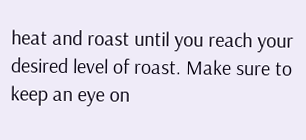heat and roast until you reach your desired level of roast. Make sure to keep an eye on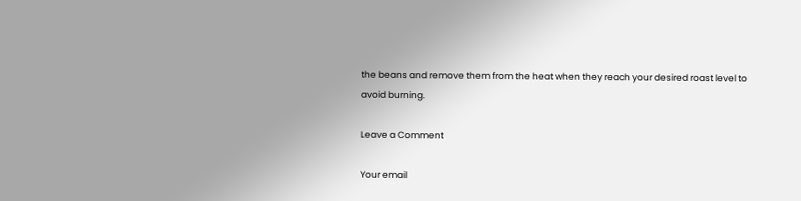the beans and remove them from the heat when they reach your desired roast level to avoid burning.

Leave a Comment

Your email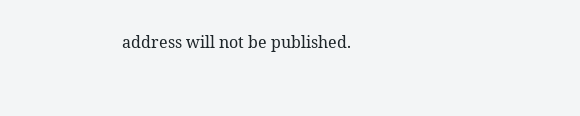address will not be published.